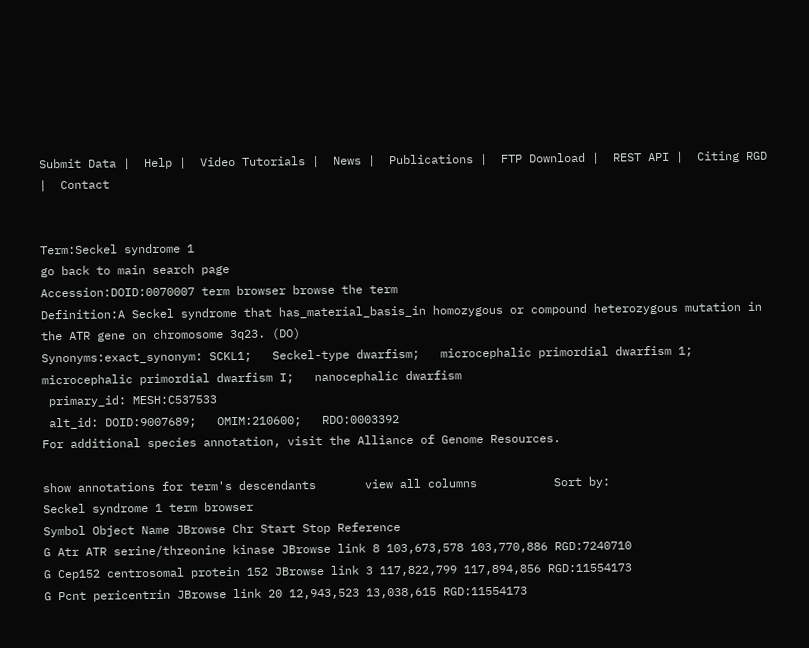Submit Data |  Help |  Video Tutorials |  News |  Publications |  FTP Download |  REST API |  Citing RGD |  Contact


Term:Seckel syndrome 1
go back to main search page
Accession:DOID:0070007 term browser browse the term
Definition:A Seckel syndrome that has_material_basis_in homozygous or compound heterozygous mutation in the ATR gene on chromosome 3q23. (DO)
Synonyms:exact_synonym: SCKL1;   Seckel-type dwarfism;   microcephalic primordial dwarfism 1;   microcephalic primordial dwarfism I;   nanocephalic dwarfism
 primary_id: MESH:C537533
 alt_id: DOID:9007689;   OMIM:210600;   RDO:0003392
For additional species annotation, visit the Alliance of Genome Resources.

show annotations for term's descendants       view all columns           Sort by:
Seckel syndrome 1 term browser
Symbol Object Name JBrowse Chr Start Stop Reference
G Atr ATR serine/threonine kinase JBrowse link 8 103,673,578 103,770,886 RGD:7240710
G Cep152 centrosomal protein 152 JBrowse link 3 117,822,799 117,894,856 RGD:11554173
G Pcnt pericentrin JBrowse link 20 12,943,523 13,038,615 RGD:11554173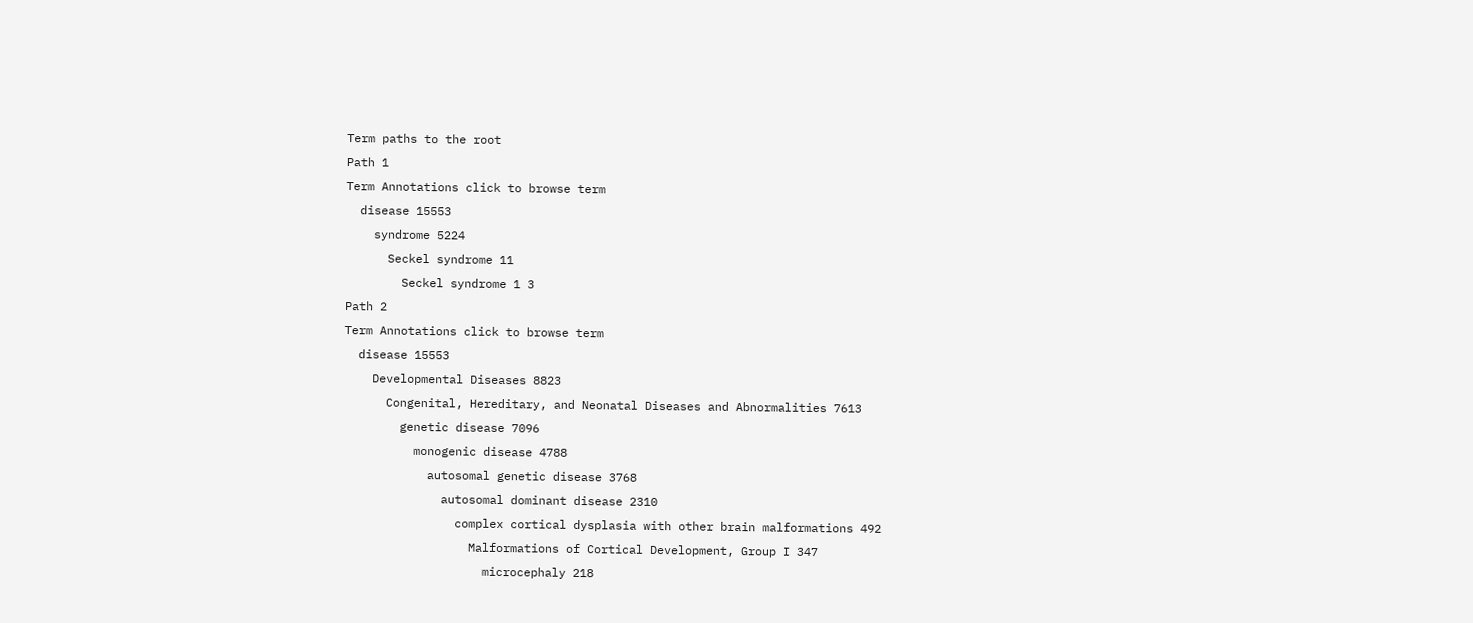Term paths to the root
Path 1
Term Annotations click to browse term
  disease 15553
    syndrome 5224
      Seckel syndrome 11
        Seckel syndrome 1 3
Path 2
Term Annotations click to browse term
  disease 15553
    Developmental Diseases 8823
      Congenital, Hereditary, and Neonatal Diseases and Abnormalities 7613
        genetic disease 7096
          monogenic disease 4788
            autosomal genetic disease 3768
              autosomal dominant disease 2310
                complex cortical dysplasia with other brain malformations 492
                  Malformations of Cortical Development, Group I 347
                    microcephaly 218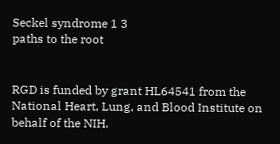Seckel syndrome 1 3
paths to the root


RGD is funded by grant HL64541 from the National Heart, Lung, and Blood Institute on behalf of the NIH.